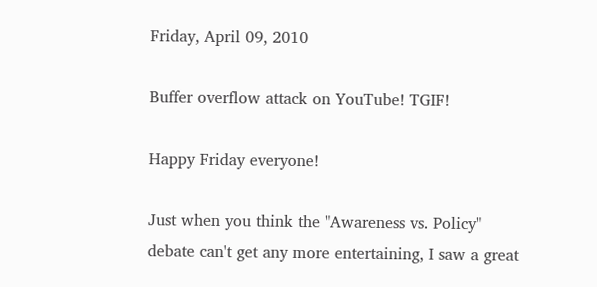Friday, April 09, 2010

Buffer overflow attack on YouTube! TGIF!

Happy Friday everyone!

Just when you think the "Awareness vs. Policy" debate can't get any more entertaining, I saw a great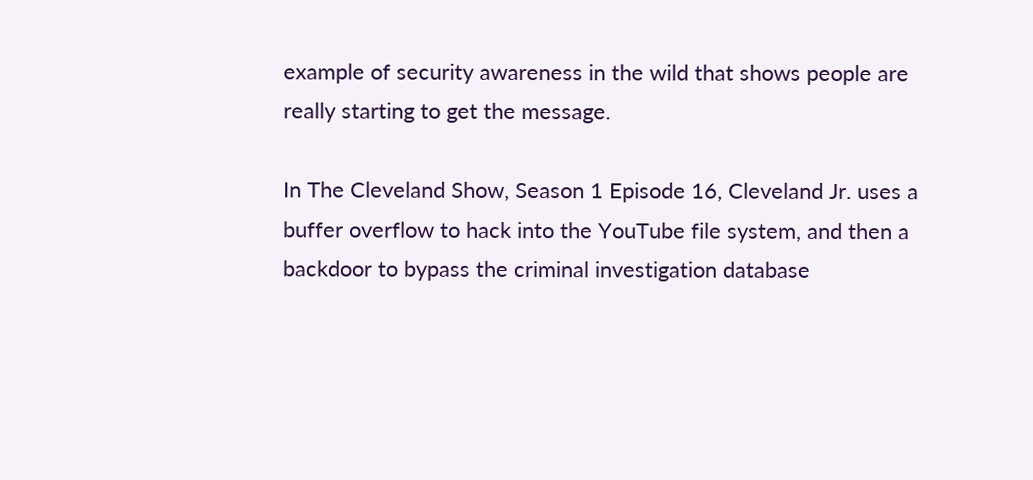example of security awareness in the wild that shows people are really starting to get the message.

In The Cleveland Show, Season 1 Episode 16, Cleveland Jr. uses a buffer overflow to hack into the YouTube file system, and then a backdoor to bypass the criminal investigation database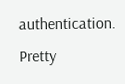authentication. Pretty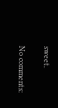sweet.

No comments: